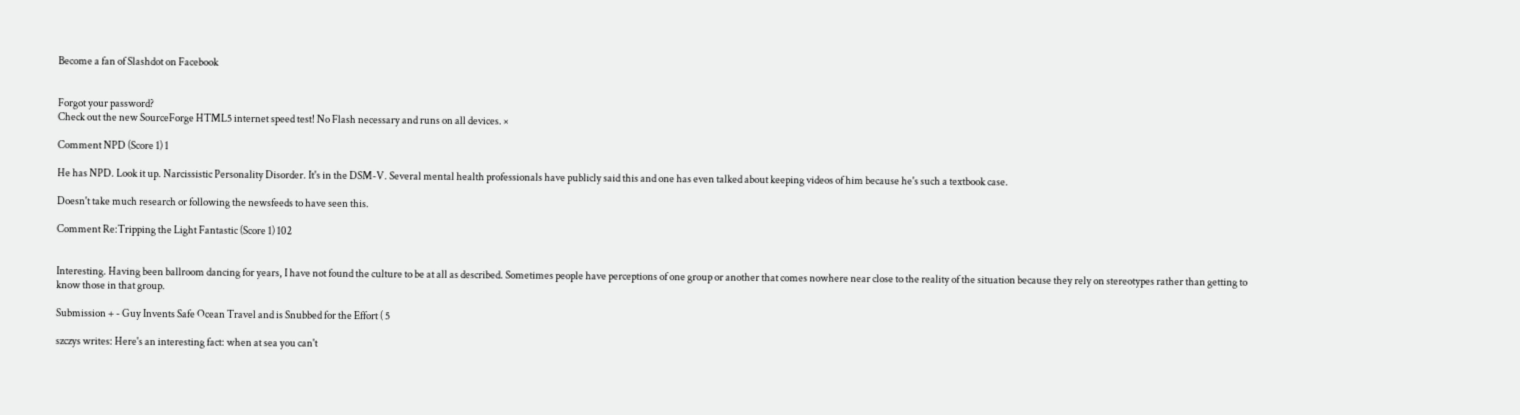Become a fan of Slashdot on Facebook


Forgot your password?
Check out the new SourceForge HTML5 internet speed test! No Flash necessary and runs on all devices. ×

Comment NPD (Score 1) 1

He has NPD. Look it up. Narcissistic Personality Disorder. It's in the DSM-V. Several mental health professionals have publicly said this and one has even talked about keeping videos of him because he's such a textbook case.

Doesn't take much research or following the newsfeeds to have seen this.

Comment Re:Tripping the Light Fantastic (Score 1) 102


Interesting. Having been ballroom dancing for years, I have not found the culture to be at all as described. Sometimes people have perceptions of one group or another that comes nowhere near close to the reality of the situation because they rely on stereotypes rather than getting to know those in that group.

Submission + - Guy Invents Safe Ocean Travel and is Snubbed for the Effort ( 5

szczys writes: Here's an interesting fact: when at sea you can't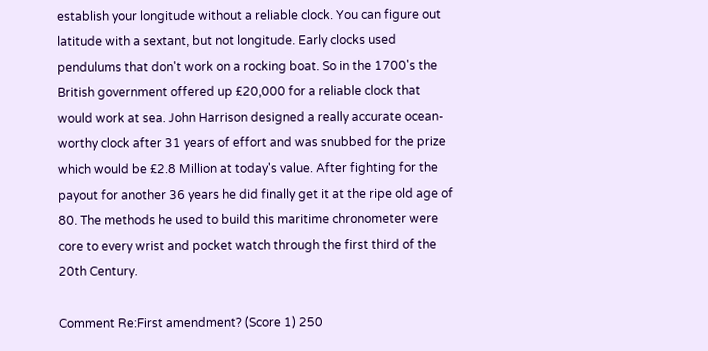establish your longitude without a reliable clock. You can figure out latitude with a sextant, but not longitude. Early clocks used pendulums that don't work on a rocking boat. So in the 1700's the British government offered up £20,000 for a reliable clock that would work at sea. John Harrison designed a really accurate ocean-worthy clock after 31 years of effort and was snubbed for the prize which would be £2.8 Million at today's value. After fighting for the payout for another 36 years he did finally get it at the ripe old age of 80. The methods he used to build this maritime chronometer were core to every wrist and pocket watch through the first third of the 20th Century.

Comment Re:First amendment? (Score 1) 250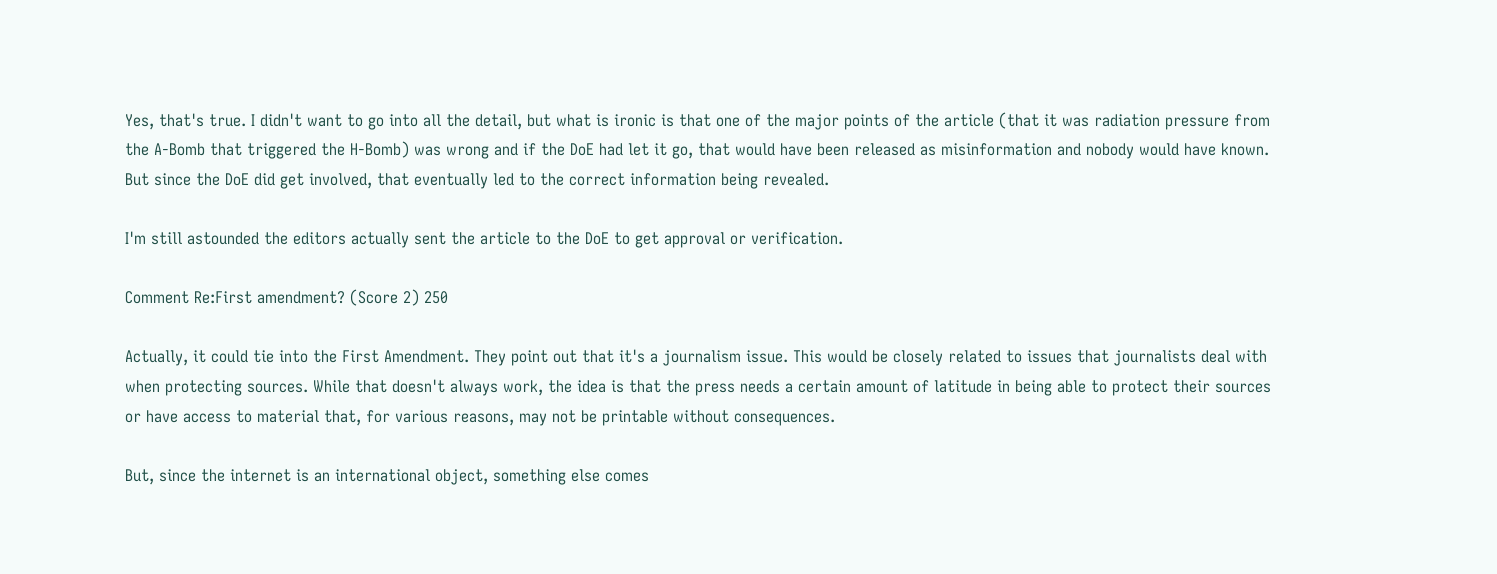Yes, that's true. I didn't want to go into all the detail, but what is ironic is that one of the major points of the article (that it was radiation pressure from the A-Bomb that triggered the H-Bomb) was wrong and if the DoE had let it go, that would have been released as misinformation and nobody would have known. But since the DoE did get involved, that eventually led to the correct information being revealed.

I'm still astounded the editors actually sent the article to the DoE to get approval or verification.

Comment Re:First amendment? (Score 2) 250

Actually, it could tie into the First Amendment. They point out that it's a journalism issue. This would be closely related to issues that journalists deal with when protecting sources. While that doesn't always work, the idea is that the press needs a certain amount of latitude in being able to protect their sources or have access to material that, for various reasons, may not be printable without consequences.

But, since the internet is an international object, something else comes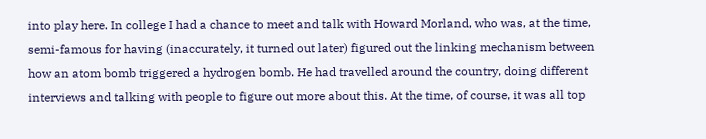into play here. In college I had a chance to meet and talk with Howard Morland, who was, at the time, semi-famous for having (inaccurately, it turned out later) figured out the linking mechanism between how an atom bomb triggered a hydrogen bomb. He had travelled around the country, doing different interviews and talking with people to figure out more about this. At the time, of course, it was all top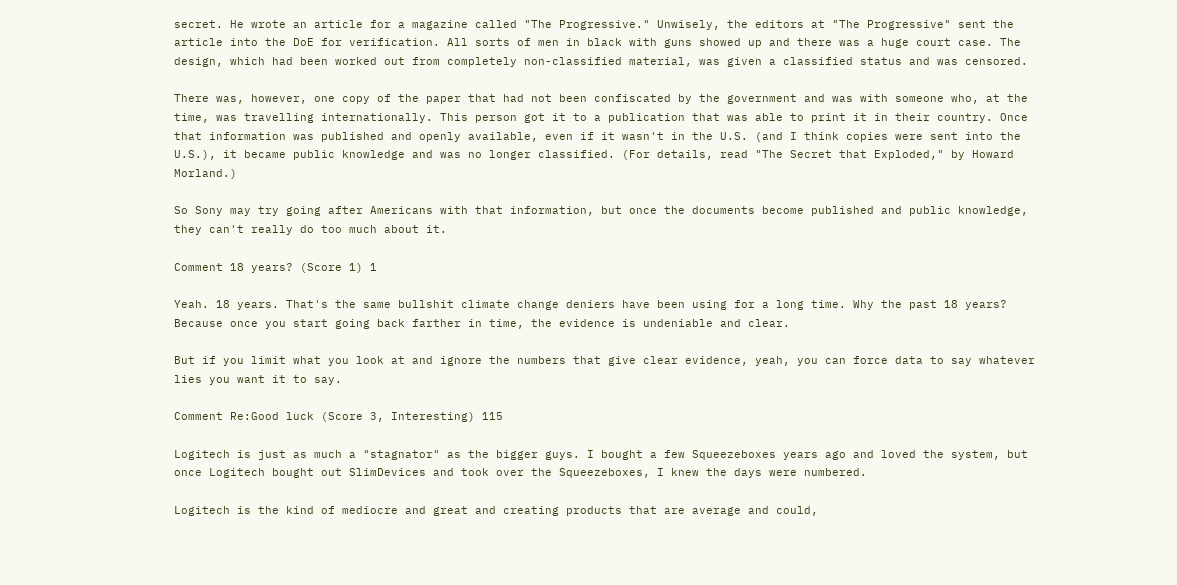secret. He wrote an article for a magazine called "The Progressive." Unwisely, the editors at "The Progressive" sent the article into the DoE for verification. All sorts of men in black with guns showed up and there was a huge court case. The design, which had been worked out from completely non-classified material, was given a classified status and was censored.

There was, however, one copy of the paper that had not been confiscated by the government and was with someone who, at the time, was travelling internationally. This person got it to a publication that was able to print it in their country. Once that information was published and openly available, even if it wasn't in the U.S. (and I think copies were sent into the U.S.), it became public knowledge and was no longer classified. (For details, read "The Secret that Exploded," by Howard Morland.)

So Sony may try going after Americans with that information, but once the documents become published and public knowledge, they can't really do too much about it.

Comment 18 years? (Score 1) 1

Yeah. 18 years. That's the same bullshit climate change deniers have been using for a long time. Why the past 18 years? Because once you start going back farther in time, the evidence is undeniable and clear.

But if you limit what you look at and ignore the numbers that give clear evidence, yeah, you can force data to say whatever lies you want it to say.

Comment Re:Good luck (Score 3, Interesting) 115

Logitech is just as much a "stagnator" as the bigger guys. I bought a few Squeezeboxes years ago and loved the system, but once Logitech bought out SlimDevices and took over the Squeezeboxes, I knew the days were numbered.

Logitech is the kind of mediocre and great and creating products that are average and could,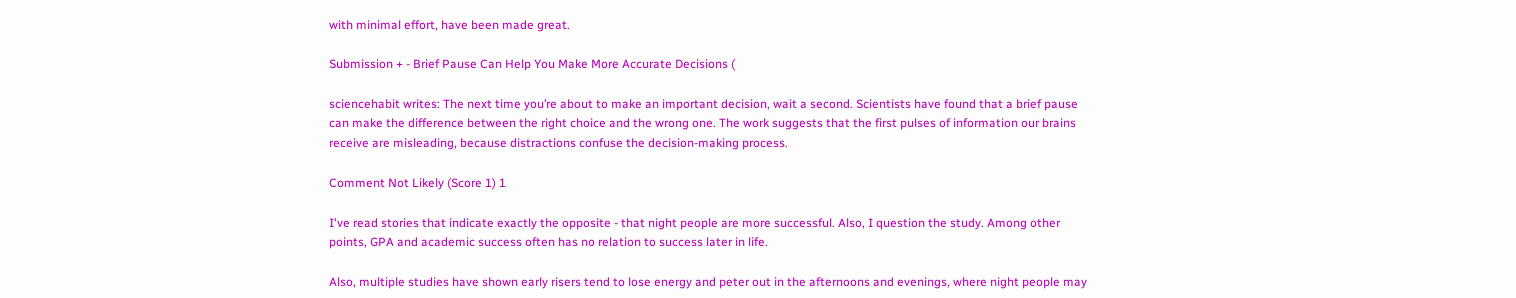with minimal effort, have been made great.

Submission + - Brief Pause Can Help You Make More Accurate Decisions (

sciencehabit writes: The next time you’re about to make an important decision, wait a second. Scientists have found that a brief pause can make the difference between the right choice and the wrong one. The work suggests that the first pulses of information our brains receive are misleading, because distractions confuse the decision-making process.

Comment Not Likely (Score 1) 1

I've read stories that indicate exactly the opposite - that night people are more successful. Also, I question the study. Among other points, GPA and academic success often has no relation to success later in life.

Also, multiple studies have shown early risers tend to lose energy and peter out in the afternoons and evenings, where night people may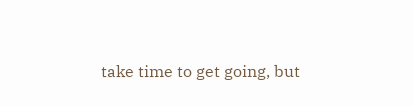take time to get going, but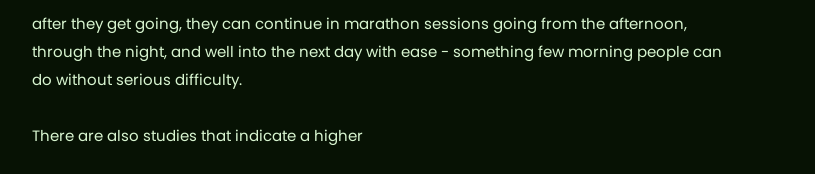after they get going, they can continue in marathon sessions going from the afternoon, through the night, and well into the next day with ease - something few morning people can do without serious difficulty.

There are also studies that indicate a higher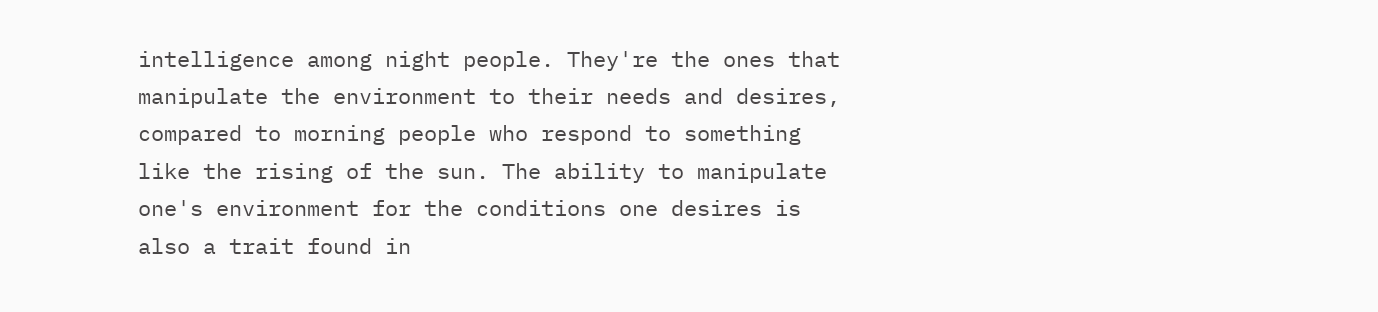intelligence among night people. They're the ones that manipulate the environment to their needs and desires, compared to morning people who respond to something like the rising of the sun. The ability to manipulate one's environment for the conditions one desires is also a trait found in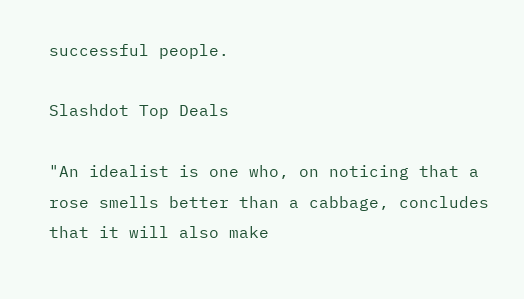successful people.

Slashdot Top Deals

"An idealist is one who, on noticing that a rose smells better than a cabbage, concludes that it will also make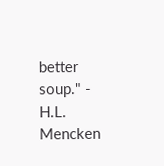better soup." - H.L. Mencken